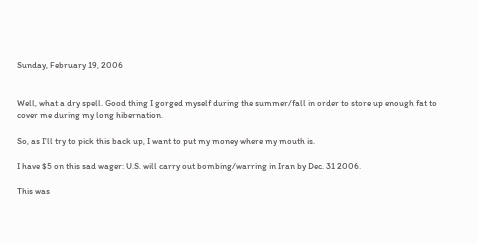Sunday, February 19, 2006


Well, what a dry spell. Good thing I gorged myself during the summer/fall in order to store up enough fat to cover me during my long hibernation.

So, as I'll try to pick this back up, I want to put my money where my mouth is.

I have $5 on this sad wager: U.S. will carry out bombing/warring in Iran by Dec. 31 2006.

This was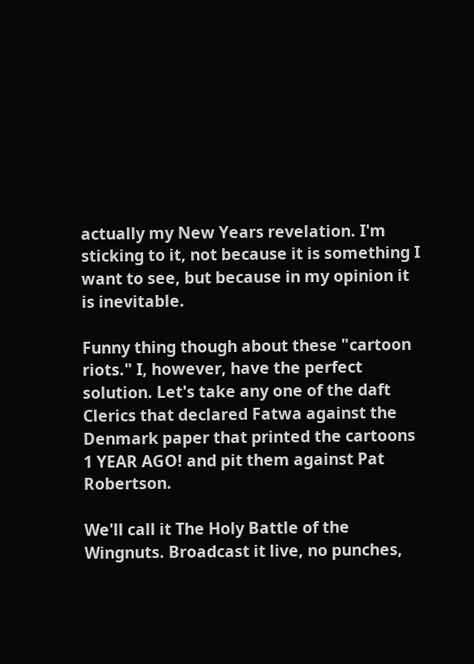actually my New Years revelation. I'm sticking to it, not because it is something I want to see, but because in my opinion it is inevitable.

Funny thing though about these "cartoon riots." I, however, have the perfect solution. Let's take any one of the daft Clerics that declared Fatwa against the Denmark paper that printed the cartoons 1 YEAR AGO! and pit them against Pat Robertson.

We'll call it The Holy Battle of the Wingnuts. Broadcast it live, no punches,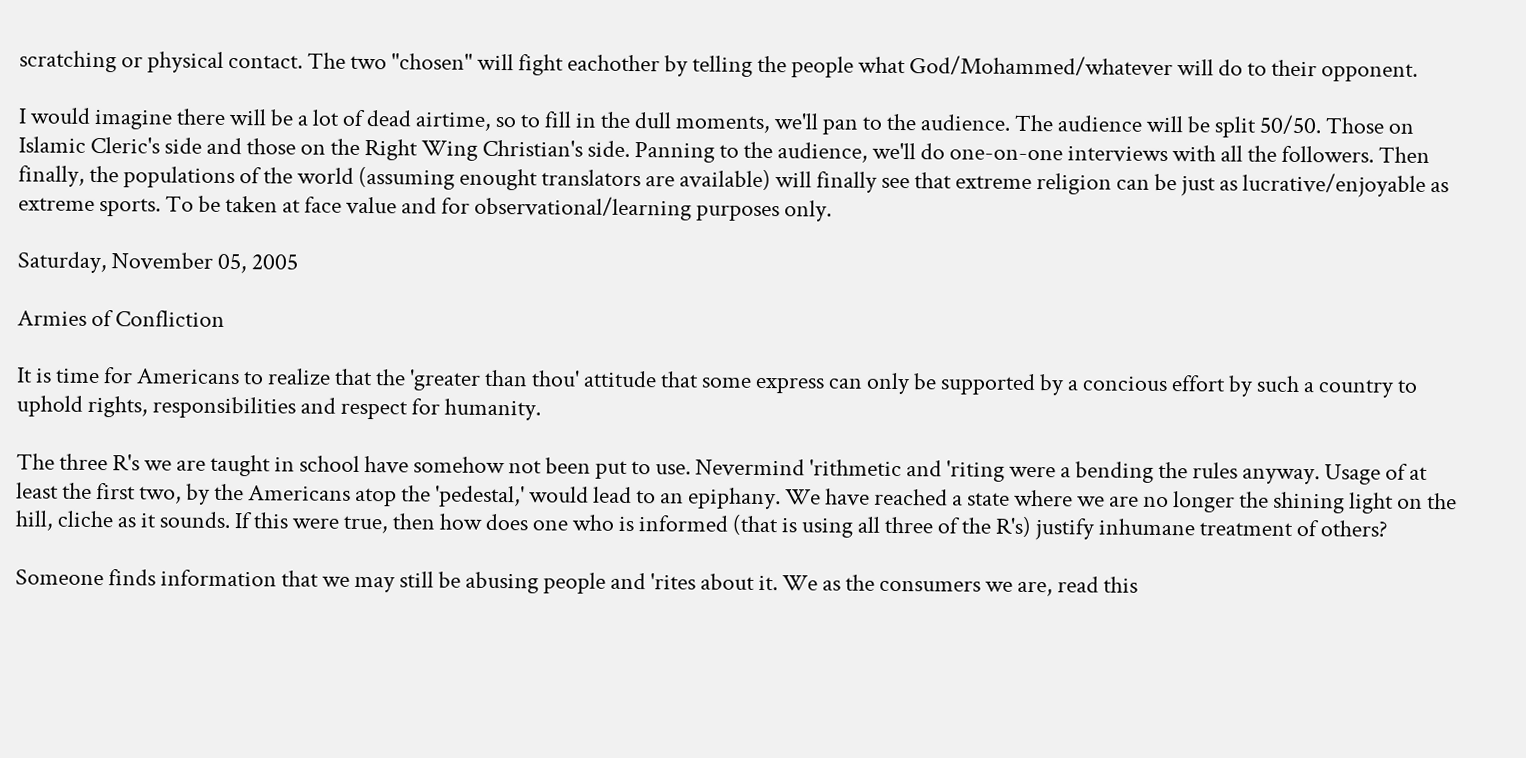scratching or physical contact. The two "chosen" will fight eachother by telling the people what God/Mohammed/whatever will do to their opponent.

I would imagine there will be a lot of dead airtime, so to fill in the dull moments, we'll pan to the audience. The audience will be split 50/50. Those on Islamic Cleric's side and those on the Right Wing Christian's side. Panning to the audience, we'll do one-on-one interviews with all the followers. Then finally, the populations of the world (assuming enought translators are available) will finally see that extreme religion can be just as lucrative/enjoyable as extreme sports. To be taken at face value and for observational/learning purposes only.

Saturday, November 05, 2005

Armies of Confliction

It is time for Americans to realize that the 'greater than thou' attitude that some express can only be supported by a concious effort by such a country to uphold rights, responsibilities and respect for humanity.

The three R's we are taught in school have somehow not been put to use. Nevermind 'rithmetic and 'riting were a bending the rules anyway. Usage of at least the first two, by the Americans atop the 'pedestal,' would lead to an epiphany. We have reached a state where we are no longer the shining light on the hill, cliche as it sounds. If this were true, then how does one who is informed (that is using all three of the R's) justify inhumane treatment of others?

Someone finds information that we may still be abusing people and 'rites about it. We as the consumers we are, read this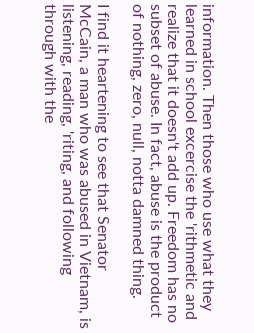information. Then those who use what they learned in school excercise the 'rithmetic and realize that it doesn't add up. Freedom has no subset of abuse. In fact, abuse is the product of nothing, zero, null, notta damned thing.

I find it heartening to see that Senator McCain, a man who was abused in Vietnam, is listening, reading, 'riting, and following through with the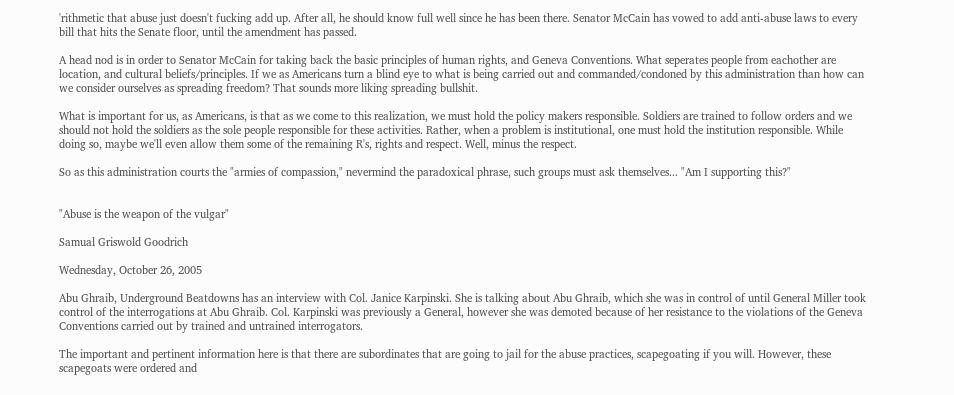'rithmetic that abuse just doesn't fucking add up. After all, he should know full well since he has been there. Senator McCain has vowed to add anti-abuse laws to every bill that hits the Senate floor, until the amendment has passed.

A head nod is in order to Senator McCain for taking back the basic principles of human rights, and Geneva Conventions. What seperates people from eachother are location, and cultural beliefs/principles. If we as Americans turn a blind eye to what is being carried out and commanded/condoned by this administration than how can we consider ourselves as spreading freedom? That sounds more liking spreading bullshit.

What is important for us, as Americans, is that as we come to this realization, we must hold the policy makers responsible. Soldiers are trained to follow orders and we should not hold the soldiers as the sole people responsible for these activities. Rather, when a problem is institutional, one must hold the institution responsible. While doing so, maybe we'll even allow them some of the remaining R's, rights and respect. Well, minus the respect.

So as this administration courts the "armies of compassion," nevermind the paradoxical phrase, such groups must ask themselves... "Am I supporting this?"


"Abuse is the weapon of the vulgar"

Samual Griswold Goodrich

Wednesday, October 26, 2005

Abu Ghraib, Underground Beatdowns has an interview with Col. Janice Karpinski. She is talking about Abu Ghraib, which she was in control of until General Miller took control of the interrogations at Abu Ghraib. Col. Karpinski was previously a General, however she was demoted because of her resistance to the violations of the Geneva Conventions carried out by trained and untrained interrogators.

The important and pertinent information here is that there are subordinates that are going to jail for the abuse practices, scapegoating if you will. However, these scapegoats were ordered and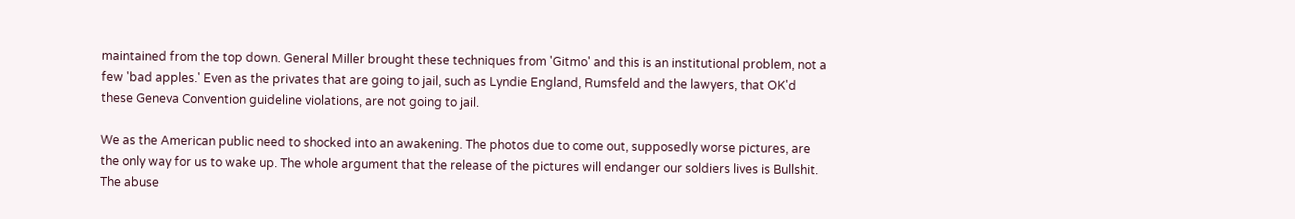maintained from the top down. General Miller brought these techniques from 'Gitmo' and this is an institutional problem, not a few 'bad apples.' Even as the privates that are going to jail, such as Lyndie England, Rumsfeld and the lawyers, that OK'd these Geneva Convention guideline violations, are not going to jail.

We as the American public need to shocked into an awakening. The photos due to come out, supposedly worse pictures, are the only way for us to wake up. The whole argument that the release of the pictures will endanger our soldiers lives is Bullshit. The abuse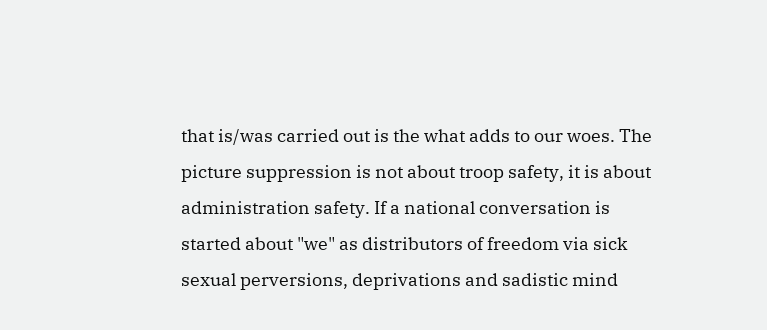that is/was carried out is the what adds to our woes. The picture suppression is not about troop safety, it is about administration safety. If a national conversation is started about "we" as distributors of freedom via sick sexual perversions, deprivations and sadistic mind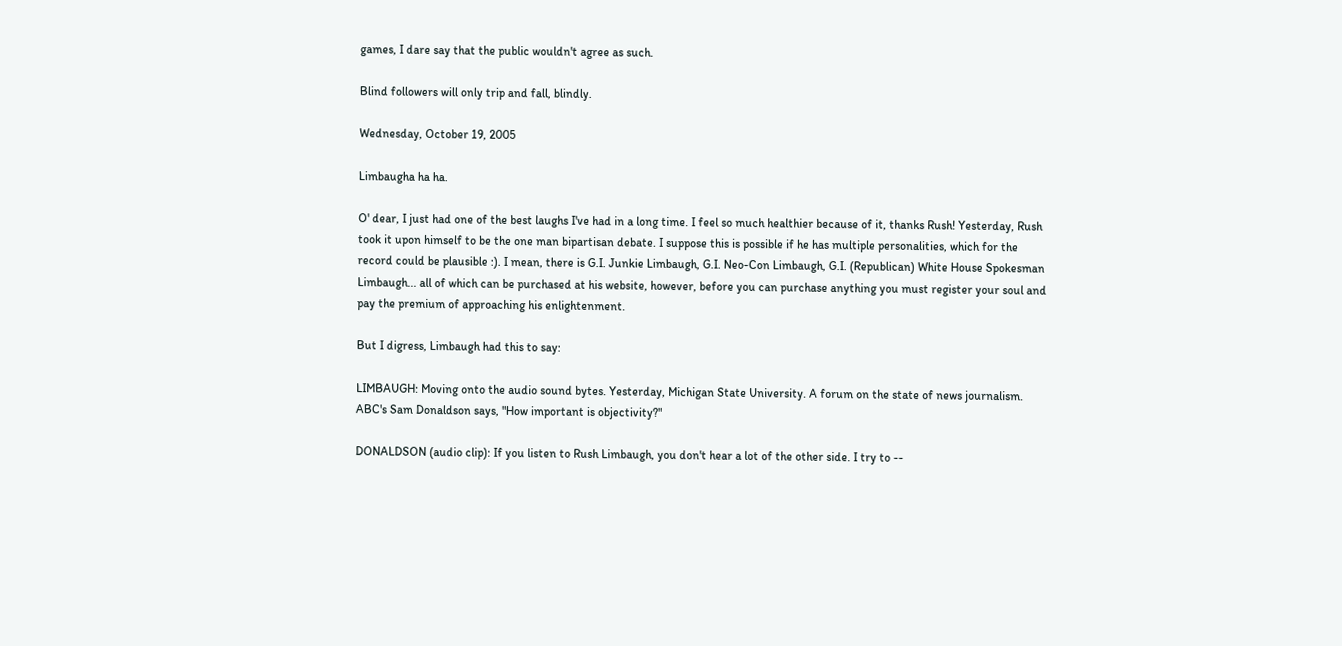games, I dare say that the public wouldn't agree as such.

Blind followers will only trip and fall, blindly.

Wednesday, October 19, 2005

Limbaugha ha ha.

O' dear, I just had one of the best laughs I've had in a long time. I feel so much healthier because of it, thanks Rush! Yesterday, Rush took it upon himself to be the one man bipartisan debate. I suppose this is possible if he has multiple personalities, which for the record could be plausible :). I mean, there is G.I. Junkie Limbaugh, G.I. Neo-Con Limbaugh, G.I. (Republican) White House Spokesman Limbaugh... all of which can be purchased at his website, however, before you can purchase anything you must register your soul and pay the premium of approaching his enlightenment.

But I digress, Limbaugh had this to say:

LIMBAUGH: Moving onto the audio sound bytes. Yesterday, Michigan State University. A forum on the state of news journalism. ABC's Sam Donaldson says, "How important is objectivity?"

DONALDSON (audio clip): If you listen to Rush Limbaugh, you don't hear a lot of the other side. I try to --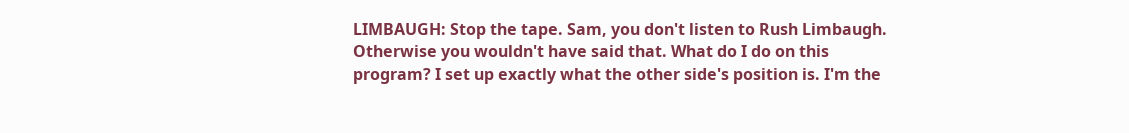LIMBAUGH: Stop the tape. Sam, you don't listen to Rush Limbaugh. Otherwise you wouldn't have said that. What do I do on this program? I set up exactly what the other side's position is. I'm the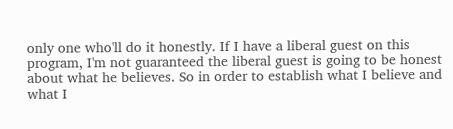only one who'll do it honestly. If I have a liberal guest on this program, I'm not guaranteed the liberal guest is going to be honest about what he believes. So in order to establish what I believe and what I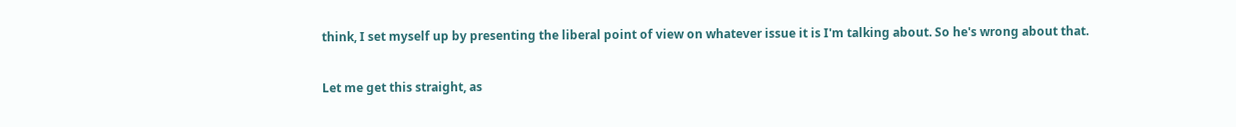think, I set myself up by presenting the liberal point of view on whatever issue it is I'm talking about. So he's wrong about that.

Let me get this straight, as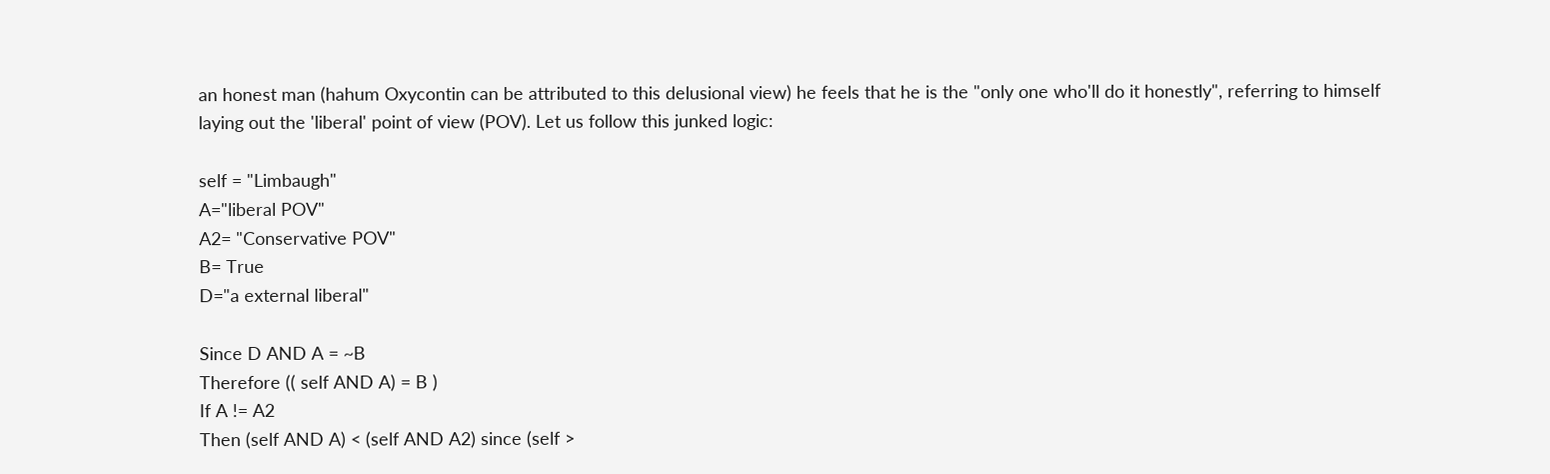an honest man (hahum Oxycontin can be attributed to this delusional view) he feels that he is the "only one who'll do it honestly", referring to himself laying out the 'liberal' point of view (POV). Let us follow this junked logic:

self = "Limbaugh"
A="liberal POV"
A2= "Conservative POV"
B= True
D="a external liberal"

Since D AND A = ~B
Therefore (( self AND A) = B )
If A != A2
Then (self AND A) < (self AND A2) since (self >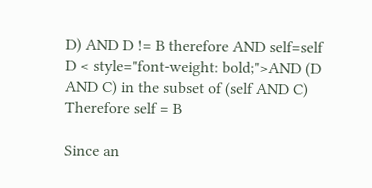D) AND D != B therefore AND self=self
D < style="font-weight: bold;">AND (D AND C) in the subset of (self AND C)
Therefore self = B

Since an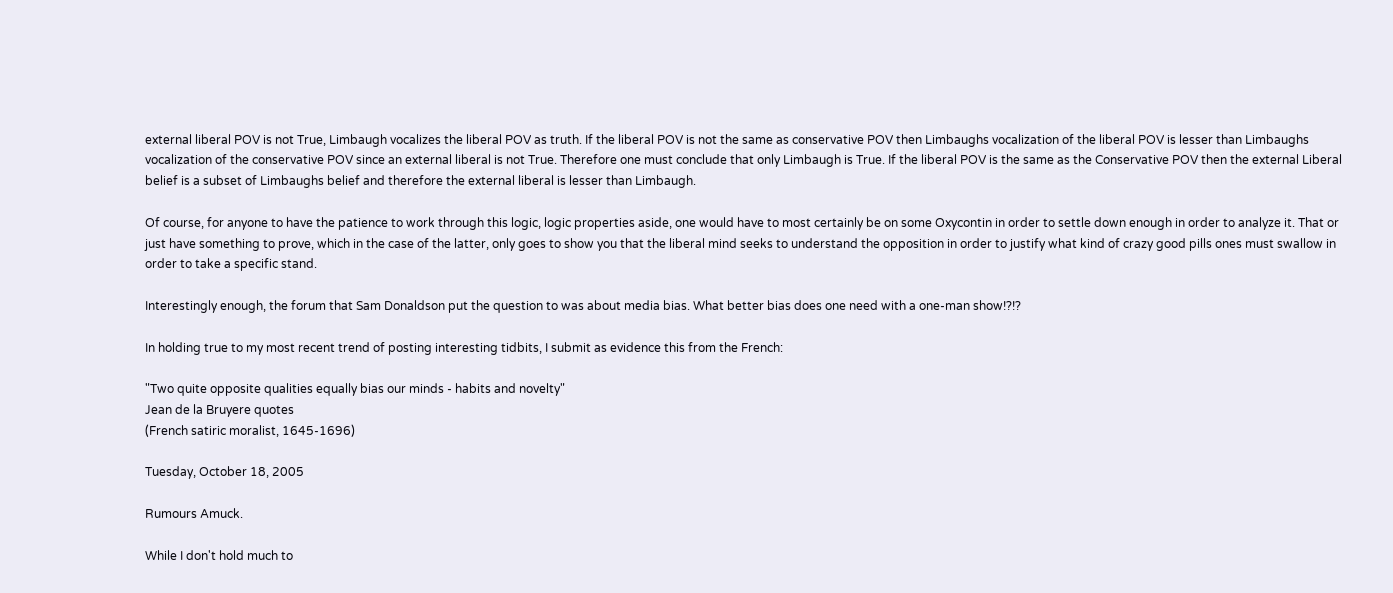external liberal POV is not True, Limbaugh vocalizes the liberal POV as truth. If the liberal POV is not the same as conservative POV then Limbaughs vocalization of the liberal POV is lesser than Limbaughs vocalization of the conservative POV since an external liberal is not True. Therefore one must conclude that only Limbaugh is True. If the liberal POV is the same as the Conservative POV then the external Liberal belief is a subset of Limbaughs belief and therefore the external liberal is lesser than Limbaugh.

Of course, for anyone to have the patience to work through this logic, logic properties aside, one would have to most certainly be on some Oxycontin in order to settle down enough in order to analyze it. That or just have something to prove, which in the case of the latter, only goes to show you that the liberal mind seeks to understand the opposition in order to justify what kind of crazy good pills ones must swallow in order to take a specific stand.

Interestingly enough, the forum that Sam Donaldson put the question to was about media bias. What better bias does one need with a one-man show!?!?

In holding true to my most recent trend of posting interesting tidbits, I submit as evidence this from the French:

"Two quite opposite qualities equally bias our minds - habits and novelty"
Jean de la Bruyere quotes
(French satiric moralist, 1645-1696)

Tuesday, October 18, 2005

Rumours Amuck.

While I don't hold much to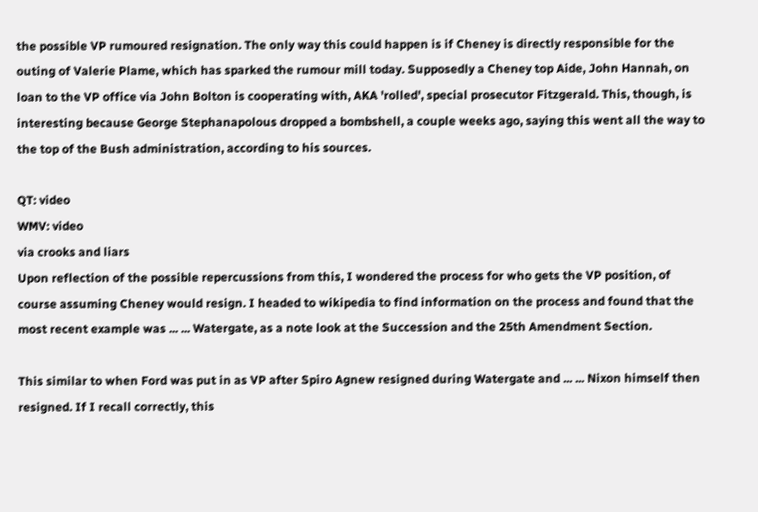the possible VP rumoured resignation. The only way this could happen is if Cheney is directly responsible for the outing of Valerie Plame, which has sparked the rumour mill today. Supposedly a Cheney top Aide, John Hannah, on loan to the VP office via John Bolton is cooperating with, AKA 'rolled', special prosecutor Fitzgerald. This, though, is interesting because George Stephanapolous dropped a bombshell, a couple weeks ago, saying this went all the way to the top of the Bush administration, according to his sources.

QT: video
WMV: video
via crooks and liars
Upon reflection of the possible repercussions from this, I wondered the process for who gets the VP position, of course assuming Cheney would resign. I headed to wikipedia to find information on the process and found that the most recent example was ... ... Watergate, as a note look at the Succession and the 25th Amendment Section.

This similar to when Ford was put in as VP after Spiro Agnew resigned during Watergate and ... ... Nixon himself then resigned. If I recall correctly, this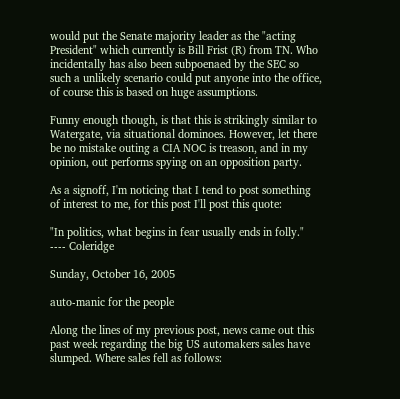would put the Senate majority leader as the "acting President" which currently is Bill Frist (R) from TN. Who incidentally has also been subpoenaed by the SEC so such a unlikely scenario could put anyone into the office, of course this is based on huge assumptions.

Funny enough though, is that this is strikingly similar to Watergate, via situational dominoes. However, let there be no mistake outing a CIA NOC is treason, and in my opinion, out performs spying on an opposition party.

As a signoff, I'm noticing that I tend to post something of interest to me, for this post I'll post this quote:

"In politics, what begins in fear usually ends in folly."
---- Coleridge

Sunday, October 16, 2005

auto-manic for the people

Along the lines of my previous post, news came out this past week regarding the big US automakers sales have slumped. Where sales fell as follows: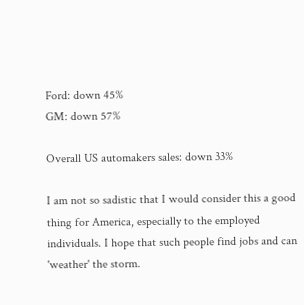Ford: down 45%
GM: down 57%

Overall US automakers sales: down 33%

I am not so sadistic that I would consider this a good thing for America, especially to the employed individuals. I hope that such people find jobs and can 'weather' the storm.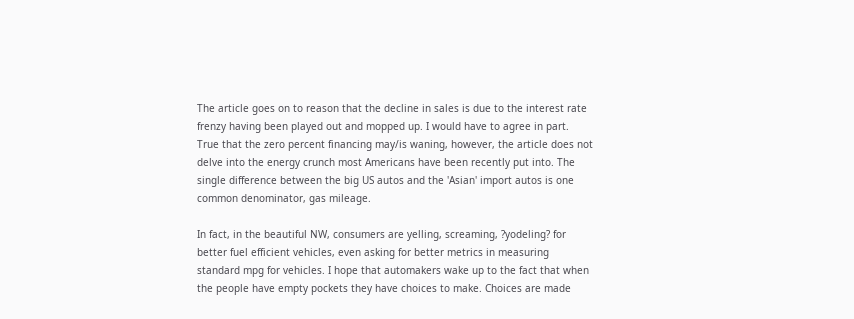The article goes on to reason that the decline in sales is due to the interest rate frenzy having been played out and mopped up. I would have to agree in part. True that the zero percent financing may/is waning, however, the article does not delve into the energy crunch most Americans have been recently put into. The single difference between the big US autos and the 'Asian' import autos is one common denominator, gas mileage.

In fact, in the beautiful NW, consumers are yelling, screaming, ?yodeling? for better fuel efficient vehicles, even asking for better metrics in measuring standard mpg for vehicles. I hope that automakers wake up to the fact that when the people have empty pockets they have choices to make. Choices are made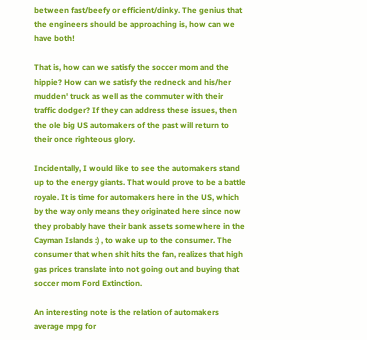between fast/beefy or efficient/dinky. The genius that the engineers should be approaching is, how can we have both!

That is, how can we satisfy the soccer mom and the hippie? How can we satisfy the redneck and his/her mudden' truck as well as the commuter with their traffic dodger? If they can address these issues, then the ole big US automakers of the past will return to their once righteous glory.

Incidentally, I would like to see the automakers stand up to the energy giants. That would prove to be a battle royale. It is time for automakers here in the US, which by the way only means they originated here since now they probably have their bank assets somewhere in the Cayman Islands :) , to wake up to the consumer. The consumer that when shit hits the fan, realizes that high gas prices translate into not going out and buying that soccer mom Ford Extinction.

An interesting note is the relation of automakers average mpg for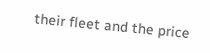their fleet and the price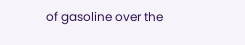of gasoline over the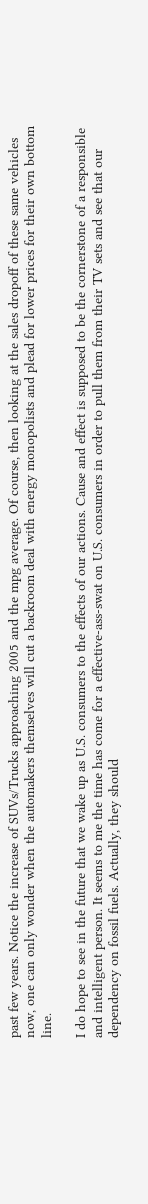past few years. Notice the increase of SUVs/Trucks approaching 2005 and the mpg average. Of course, then looking at the sales dropoff of these same vehicles now, one can only wonder when the automakers themselves will cut a backroom deal with energy monopolists and plead for lower prices for their own bottom line.

I do hope to see in the future that we wake up as U.S. consumers to the effects of our actions. Cause and effect is supposed to be the cornerstone of a responsible and intelligent person. It seems to me the time has come for a effective-ass-swat on U.S. consumers in order to pull them from their TV sets and see that our dependency on fossil fuels. Actually, they should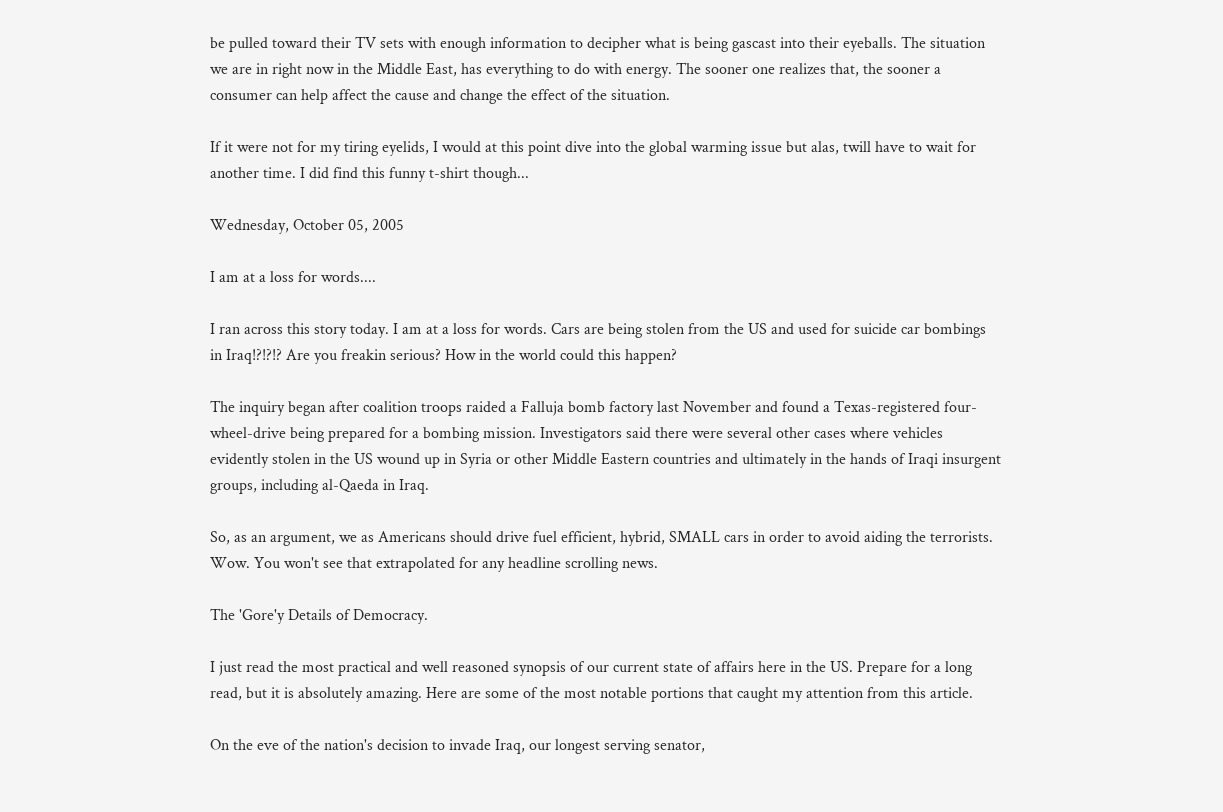be pulled toward their TV sets with enough information to decipher what is being gascast into their eyeballs. The situation we are in right now in the Middle East, has everything to do with energy. The sooner one realizes that, the sooner a consumer can help affect the cause and change the effect of the situation.

If it were not for my tiring eyelids, I would at this point dive into the global warming issue but alas, twill have to wait for another time. I did find this funny t-shirt though...

Wednesday, October 05, 2005

I am at a loss for words....

I ran across this story today. I am at a loss for words. Cars are being stolen from the US and used for suicide car bombings in Iraq!?!?!? Are you freakin serious? How in the world could this happen?

The inquiry began after coalition troops raided a Falluja bomb factory last November and found a Texas-registered four-wheel-drive being prepared for a bombing mission. Investigators said there were several other cases where vehicles evidently stolen in the US wound up in Syria or other Middle Eastern countries and ultimately in the hands of Iraqi insurgent groups, including al-Qaeda in Iraq.

So, as an argument, we as Americans should drive fuel efficient, hybrid, SMALL cars in order to avoid aiding the terrorists. Wow. You won't see that extrapolated for any headline scrolling news.

The 'Gore'y Details of Democracy.

I just read the most practical and well reasoned synopsis of our current state of affairs here in the US. Prepare for a long read, but it is absolutely amazing. Here are some of the most notable portions that caught my attention from this article.

On the eve of the nation's decision to invade Iraq, our longest serving senator,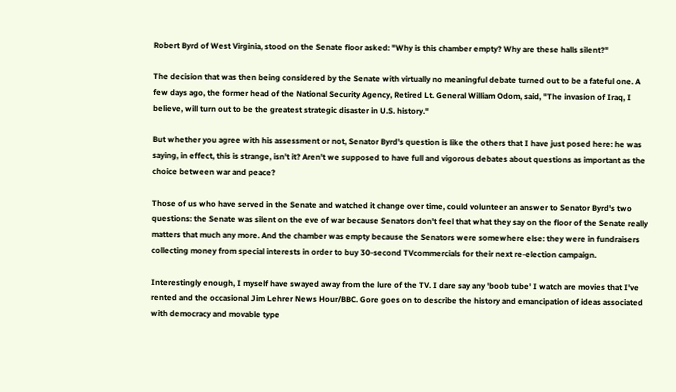Robert Byrd of West Virginia, stood on the Senate floor asked: "Why is this chamber empty? Why are these halls silent?"

The decision that was then being considered by the Senate with virtually no meaningful debate turned out to be a fateful one. A few days ago, the former head of the National Security Agency, Retired Lt. General William Odom, said, "The invasion of Iraq, I believe, will turn out to be the greatest strategic disaster in U.S. history."

But whether you agree with his assessment or not, Senator Byrd's question is like the others that I have just posed here: he was saying, in effect, this is strange, isn't it? Aren't we supposed to have full and vigorous debates about questions as important as the choice between war and peace?

Those of us who have served in the Senate and watched it change over time, could volunteer an answer to Senator Byrd's two questions: the Senate was silent on the eve of war because Senators don't feel that what they say on the floor of the Senate really matters that much any more. And the chamber was empty because the Senators were somewhere else: they were in fundraisers collecting money from special interests in order to buy 30-second TVcommercials for their next re-election campaign.

Interestingly enough, I myself have swayed away from the lure of the TV. I dare say any 'boob tube' I watch are movies that I've rented and the occasional Jim Lehrer News Hour/BBC. Gore goes on to describe the history and emancipation of ideas associated with democracy and movable type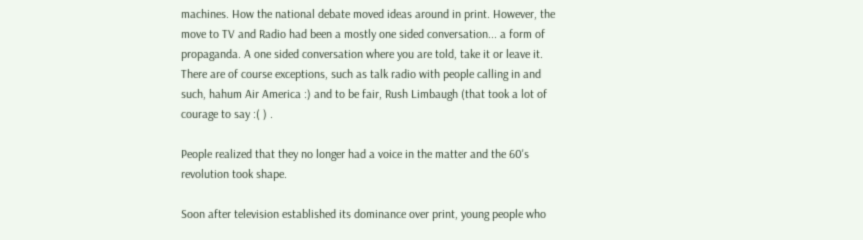machines. How the national debate moved ideas around in print. However, the move to TV and Radio had been a mostly one sided conversation... a form of propaganda. A one sided conversation where you are told, take it or leave it. There are of course exceptions, such as talk radio with people calling in and such, hahum Air America :) and to be fair, Rush Limbaugh (that took a lot of courage to say :( ) .

People realized that they no longer had a voice in the matter and the 60's revolution took shape.

Soon after television established its dominance over print, young people who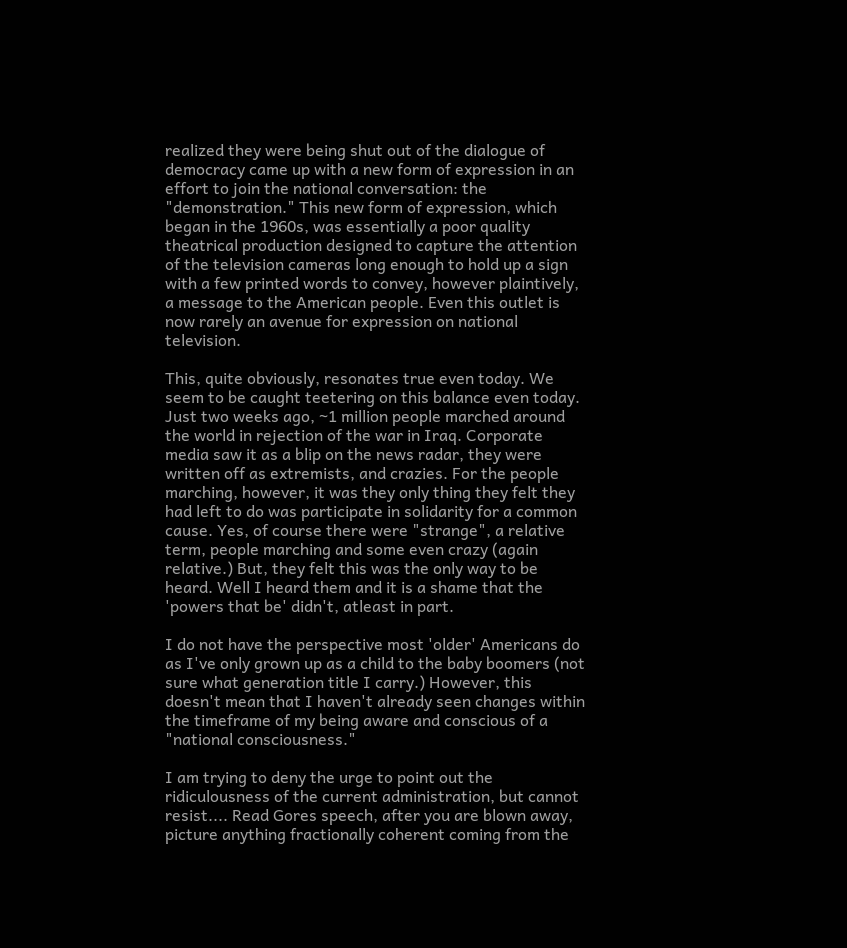realized they were being shut out of the dialogue of democracy came up with a new form of expression in an effort to join the national conversation: the "demonstration." This new form of expression, which began in the 1960s, was essentially a poor quality theatrical production designed to capture the attention of the television cameras long enough to hold up a sign with a few printed words to convey, however plaintively, a message to the American people. Even this outlet is now rarely an avenue for expression on national television.

This, quite obviously, resonates true even today. We seem to be caught teetering on this balance even today. Just two weeks ago, ~1 million people marched around the world in rejection of the war in Iraq. Corporate media saw it as a blip on the news radar, they were written off as extremists, and crazies. For the people marching, however, it was they only thing they felt they had left to do was participate in solidarity for a common cause. Yes, of course there were "strange", a relative term, people marching and some even crazy (again relative.) But, they felt this was the only way to be heard. Well I heard them and it is a shame that the 'powers that be' didn't, atleast in part.

I do not have the perspective most 'older' Americans do as I've only grown up as a child to the baby boomers (not sure what generation title I carry.) However, this doesn't mean that I haven't already seen changes within the timeframe of my being aware and conscious of a "national consciousness."

I am trying to deny the urge to point out the ridiculousness of the current administration, but cannot resist.... Read Gores speech, after you are blown away, picture anything fractionally coherent coming from the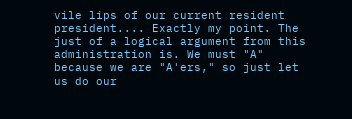vile lips of our current resident president.... Exactly my point. The just of a logical argument from this administration is. We must "A" because we are "A'ers," so just let us do our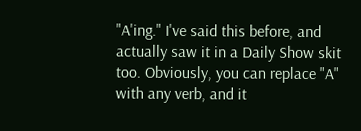"A'ing." I've said this before, and actually saw it in a Daily Show skit too. Obviously, you can replace "A" with any verb, and it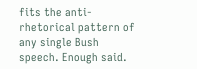fits the anti-rhetorical pattern of any single Bush speech. Enough said.